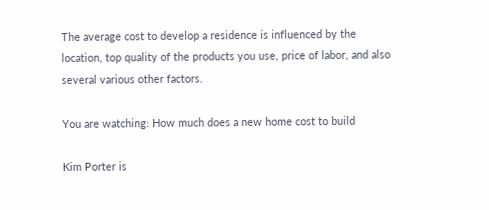The average cost to develop a residence is influenced by the location, top quality of the products you use, price of labor, and also several various other factors.

You are watching: How much does a new home cost to build

Kim Porter is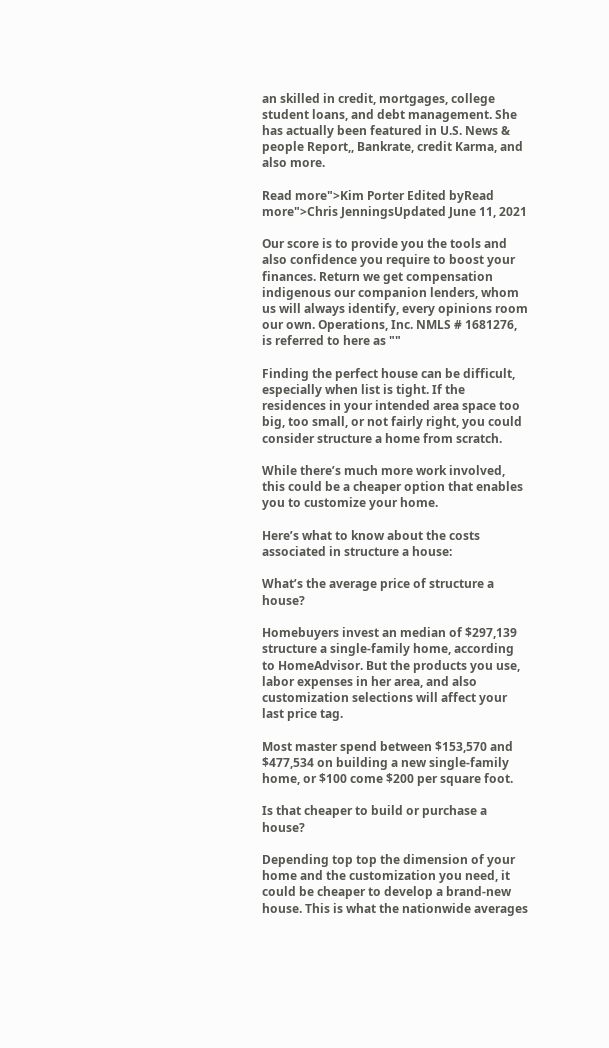an skilled in credit, mortgages, college student loans, and debt management. She has actually been featured in U.S. News & people Report,, Bankrate, credit Karma, and also more.

Read more">Kim Porter Edited byRead more">Chris JenningsUpdated June 11, 2021

Our score is to provide you the tools and also confidence you require to boost your finances. Return we get compensation indigenous our companion lenders, whom us will always identify, every opinions room our own. Operations, Inc. NMLS # 1681276, is referred to here as ""

Finding the perfect house can be difficult, especially when list is tight. If the residences in your intended area space too big, too small, or not fairly right, you could consider structure a home from scratch.

While there’s much more work involved, this could be a cheaper option that enables you to customize your home.

Here’s what to know about the costs associated in structure a house:

What’s the average price of structure a house?

Homebuyers invest an median of $297,139 structure a single-family home, according to HomeAdvisor. But the products you use, labor expenses in her area, and also customization selections will affect your last price tag.

Most master spend between $153,570 and $477,534 on building a new single-family home, or $100 come $200 per square foot.

Is that cheaper to build or purchase a house?

Depending top top the dimension of your home and the customization you need, it could be cheaper to develop a brand-new house. This is what the nationwide averages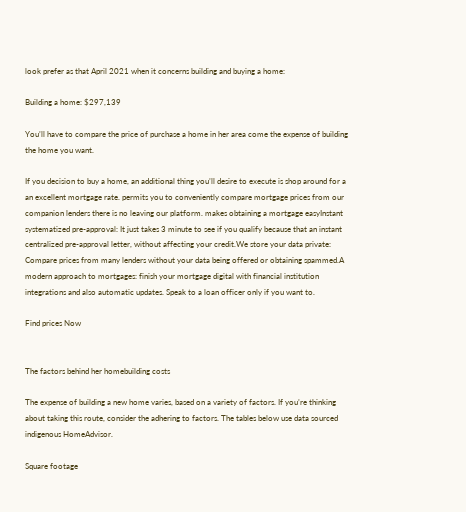look prefer as that April 2021 when it concerns building and buying a home:

Building a home: $297,139

You’ll have to compare the price of purchase a home in her area come the expense of building the home you want.

If you decision to buy a home, an additional thing you’ll desire to execute is shop around for a an excellent mortgage rate. permits you to conveniently compare mortgage prices from our companion lenders there is no leaving our platform. makes obtaining a mortgage easyInstant systematized pre-approval: It just takes 3 minute to see if you qualify because that an instant centralized pre-approval letter, without affecting your credit.We store your data private: Compare prices from many lenders without your data being offered or obtaining spammed.A modern approach to mortgages: finish your mortgage digital with financial institution integrations and also automatic updates. Speak to a loan officer only if you want to.

Find prices Now


The factors behind her homebuilding costs

The expense of building a new home varies, based on a variety of factors. If you’re thinking about taking this route, consider the adhering to factors. The tables below use data sourced indigenous HomeAdvisor.

Square footage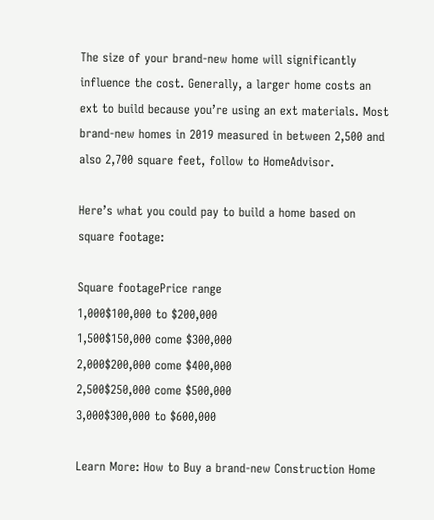The size of your brand-new home will significantly influence the cost. Generally, a larger home costs an ext to build because you’re using an ext materials. Most brand-new homes in 2019 measured in between 2,500 and also 2,700 square feet, follow to HomeAdvisor.

Here’s what you could pay to build a home based on square footage:

Square footagePrice range
1,000$100,000 to $200,000
1,500$150,000 come $300,000
2,000$200,000 come $400,000
2,500$250,000 come $500,000
3,000$300,000 to $600,000

Learn More: How to Buy a brand-new Construction Home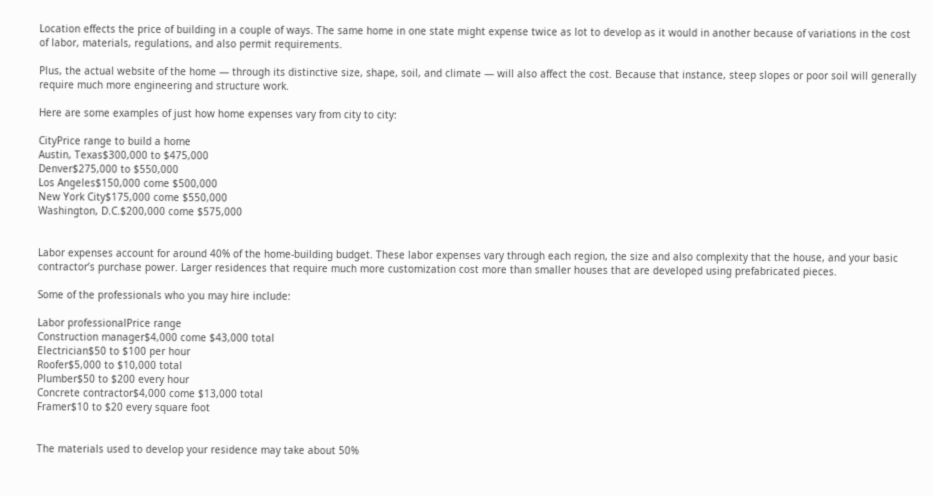Location effects the price of building in a couple of ways. The same home in one state might expense twice as lot to develop as it would in another because of variations in the cost of labor, materials, regulations, and also permit requirements.

Plus, the actual website of the home — through its distinctive size, shape, soil, and climate — will also affect the cost. Because that instance, steep slopes or poor soil will generally require much more engineering and structure work.

Here are some examples of just how home expenses vary from city to city:

CityPrice range to build a home
Austin, Texas$300,000 to $475,000
Denver$275,000 to $550,000
Los Angeles$150,000 come $500,000
New York City$175,000 come $550,000
Washington, D.C.$200,000 come $575,000


Labor expenses account for around 40% of the home-building budget. These labor expenses vary through each region, the size and also complexity that the house, and your basic contractor’s purchase power. Larger residences that require much more customization cost more than smaller houses that are developed using prefabricated pieces.

Some of the professionals who you may hire include:

Labor professionalPrice range
Construction manager$4,000 come $43,000 total
Electrician$50 to $100 per hour
Roofer$5,000 to $10,000 total
Plumber$50 to $200 every hour
Concrete contractor$4,000 come $13,000 total
Framer$10 to $20 every square foot


The materials used to develop your residence may take about 50%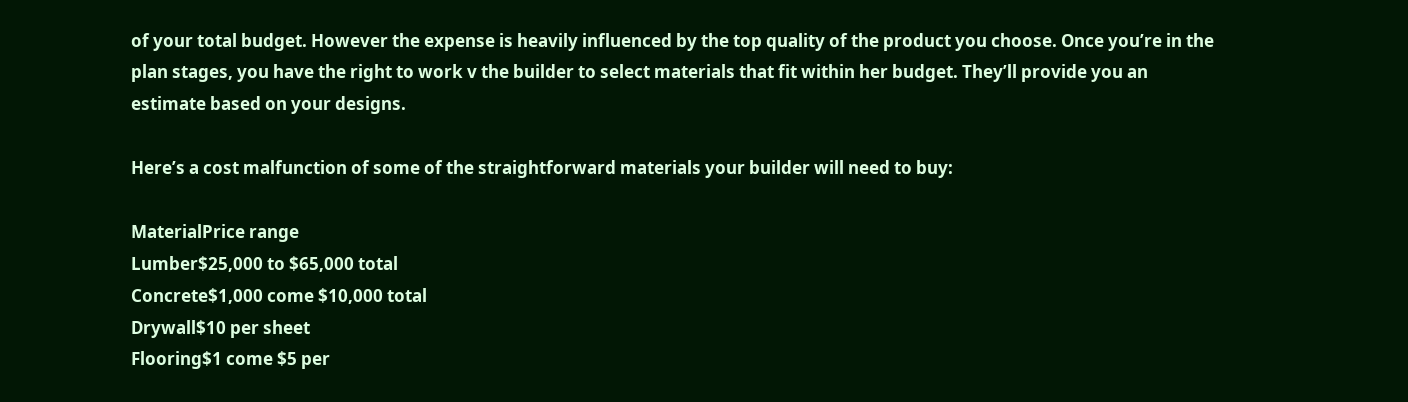of your total budget. However the expense is heavily influenced by the top quality of the product you choose. Once you’re in the plan stages, you have the right to work v the builder to select materials that fit within her budget. They’ll provide you an estimate based on your designs.

Here’s a cost malfunction of some of the straightforward materials your builder will need to buy:

MaterialPrice range
Lumber$25,000 to $65,000 total
Concrete$1,000 come $10,000 total
Drywall$10 per sheet
Flooring$1 come $5 per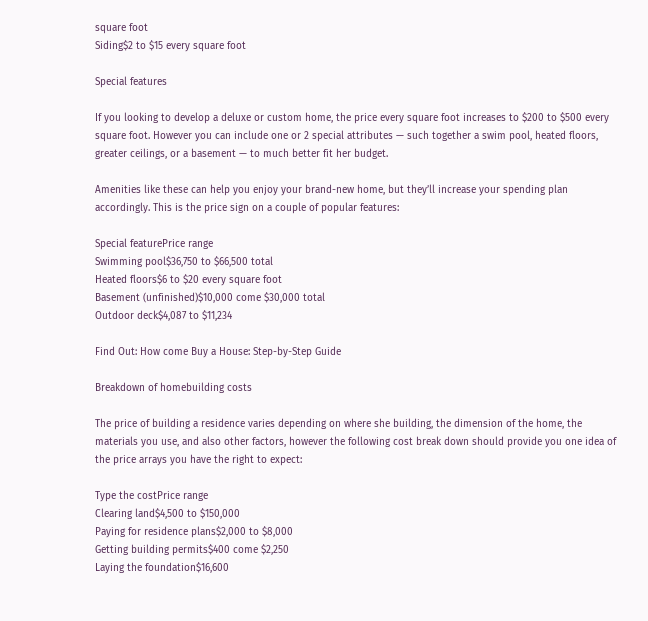square foot
Siding$2 to $15 every square foot

Special features

If you looking to develop a deluxe or custom home, the price every square foot increases to $200 to $500 every square foot. However you can include one or 2 special attributes — such together a swim pool, heated floors, greater ceilings, or a basement — to much better fit her budget.

Amenities like these can help you enjoy your brand-new home, but they’ll increase your spending plan accordingly. This is the price sign on a couple of popular features:

Special featurePrice range
Swimming pool$36,750 to $66,500 total
Heated floors$6 to $20 every square foot
Basement (unfinished)$10,000 come $30,000 total
Outdoor deck$4,087 to $11,234

Find Out: How come Buy a House: Step-by-Step Guide

Breakdown of homebuilding costs

The price of building a residence varies depending on where she building, the dimension of the home, the materials you use, and also other factors, however the following cost break down should provide you one idea of the price arrays you have the right to expect:

Type the costPrice range
Clearing land$4,500 to $150,000
Paying for residence plans$2,000 to $8,000
Getting building permits$400 come $2,250
Laying the foundation$16,600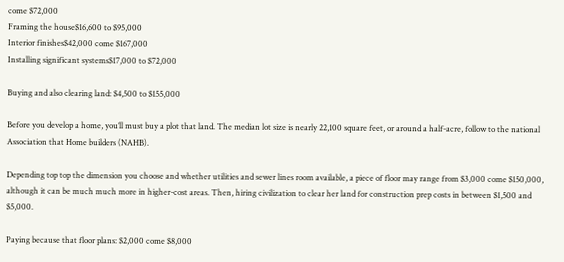come $72,000
Framing the house$16,600 to $95,000
Interior finishes$42,000 come $167,000
Installing significant systems$17,000 to $72,000

Buying and also clearing land: $4,500 to $155,000

Before you develop a home, you’ll must buy a plot that land. The median lot size is nearly 22,100 square feet, or around a half-acre, follow to the national Association that Home builders (NAHB).

Depending top top the dimension you choose and whether utilities and sewer lines room available, a piece of floor may range from $3,000 come $150,000, although it can be much much more in higher-cost areas. Then, hiring civilization to clear her land for construction prep costs in between $1,500 and $5,000.

Paying because that floor plans: $2,000 come $8,000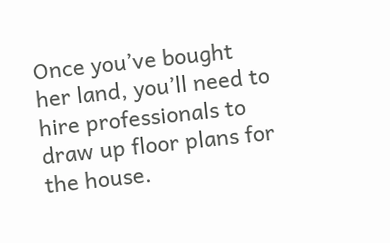Once you’ve bought her land, you’ll need to hire professionals to draw up floor plans for the house.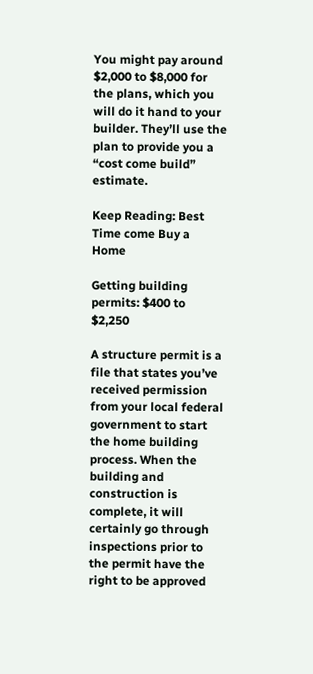You might pay around $2,000 to $8,000 for the plans, which you will do it hand to your builder. They’ll use the plan to provide you a “cost come build” estimate.

Keep Reading: Best Time come Buy a Home

Getting building permits: $400 to $2,250

A structure permit is a file that states you’ve received permission from your local federal government to start the home building process. When the building and construction is complete, it will certainly go through inspections prior to the permit have the right to be approved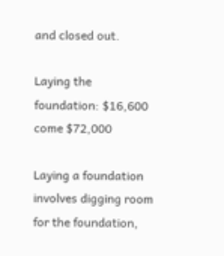and closed out.

Laying the foundation: $16,600 come $72,000

Laying a foundation involves digging room for the foundation,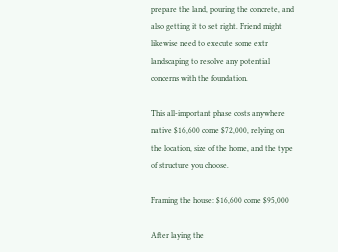prepare the land, pouring the concrete, and also getting it to set right. Friend might likewise need to execute some extr landscaping to resolve any potential concerns with the foundation.

This all-important phase costs anywhere native $16,600 come $72,000, relying on the location, size of the home, and the type of structure you choose.

Framing the house: $16,600 come $95,000

After laying the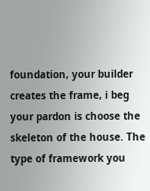foundation, your builder creates the frame, i beg your pardon is choose the skeleton of the house. The type of framework you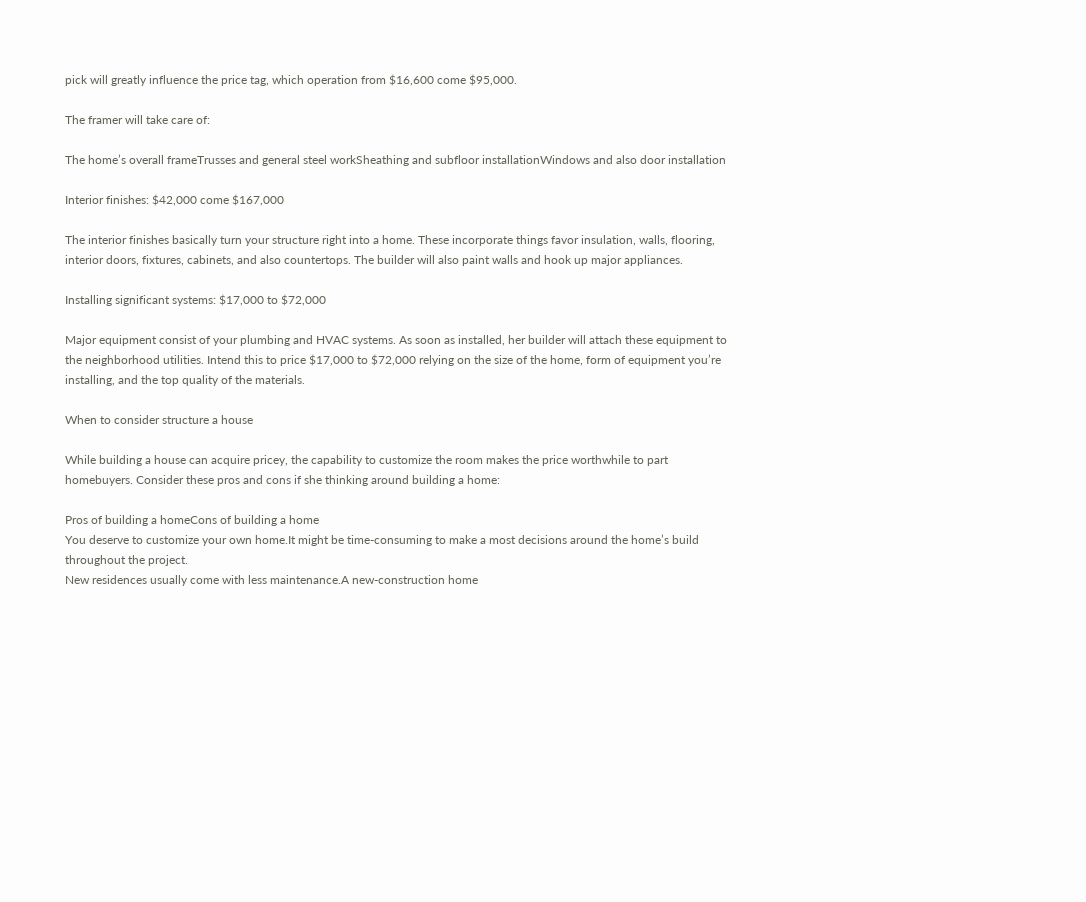pick will greatly influence the price tag, which operation from $16,600 come $95,000.

The framer will take care of:

The home’s overall frameTrusses and general steel workSheathing and subfloor installationWindows and also door installation

Interior finishes: $42,000 come $167,000

The interior finishes basically turn your structure right into a home. These incorporate things favor insulation, walls, flooring, interior doors, fixtures, cabinets, and also countertops. The builder will also paint walls and hook up major appliances.

Installing significant systems: $17,000 to $72,000

Major equipment consist of your plumbing and HVAC systems. As soon as installed, her builder will attach these equipment to the neighborhood utilities. Intend this to price $17,000 to $72,000 relying on the size of the home, form of equipment you’re installing, and the top quality of the materials.

When to consider structure a house

While building a house can acquire pricey, the capability to customize the room makes the price worthwhile to part homebuyers. Consider these pros and cons if she thinking around building a home:

Pros of building a homeCons of building a home
You deserve to customize your own home.It might be time-consuming to make a most decisions around the home’s build throughout the project.
New residences usually come with less maintenance.A new-construction home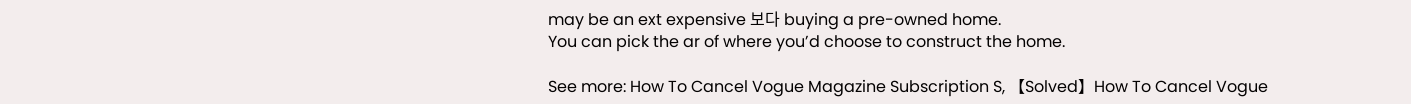may be an ext expensive 보다 buying a pre-owned home.
You can pick the ar of where you’d choose to construct the home.

See more: How To Cancel Vogue Magazine Subscription S, 【Solved】How To Cancel Vogue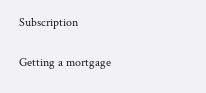Subscription

Getting a mortgage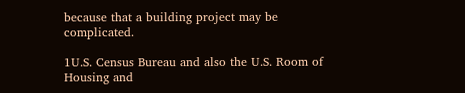because that a building project may be complicated.

1U.S. Census Bureau and also the U.S. Room of Housing and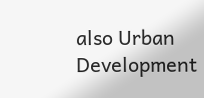also Urban Development